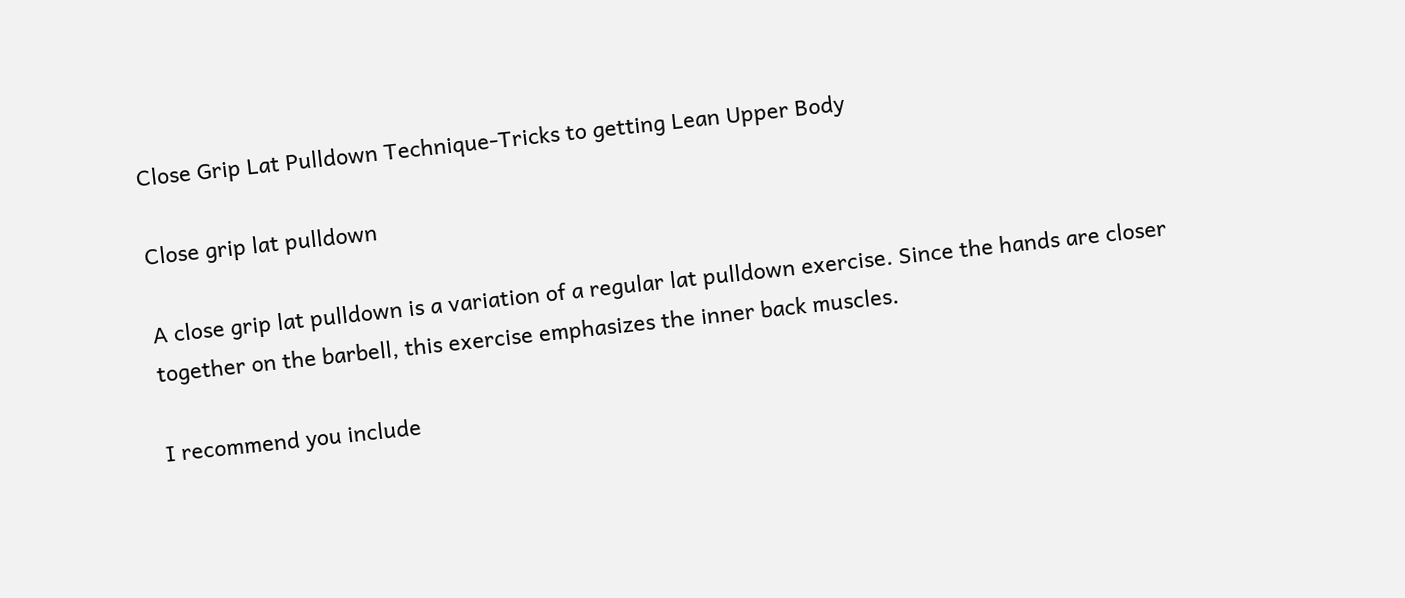Close Grip Lat Pulldown Technique-Tricks to getting Lean Upper Body

Close grip lat pulldown

A close grip lat pulldown is a variation of a regular lat pulldown exercise. Since the hands are closer together on the barbell, this exercise emphasizes the inner back muscles.

I recommend you include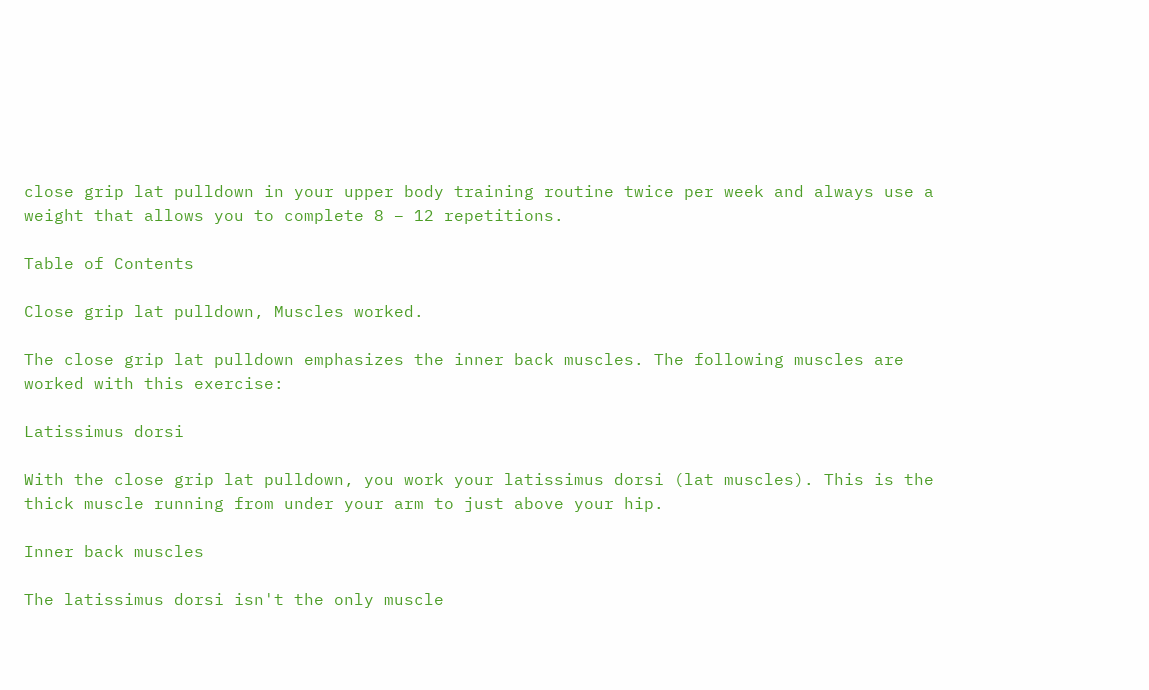close grip lat pulldown in your upper body training routine twice per week and always use a weight that allows you to complete 8 – 12 repetitions.

Table of Contents

Close grip lat pulldown, Muscles worked.

The close grip lat pulldown emphasizes the inner back muscles. The following muscles are worked with this exercise:

Latissimus dorsi

With the close grip lat pulldown, you work your latissimus dorsi (lat muscles). This is the thick muscle running from under your arm to just above your hip.

Inner back muscles

The latissimus dorsi isn't the only muscle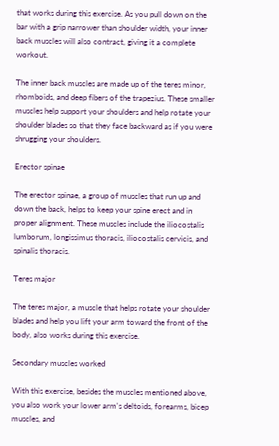that works during this exercise. As you pull down on the bar with a grip narrower than shoulder width, your inner back muscles will also contract, giving it a complete workout.

The inner back muscles are made up of the teres minor, rhomboids, and deep fibers of the trapezius. These smaller muscles help support your shoulders and help rotate your shoulder blades so that they face backward as if you were shrugging your shoulders.

Erector spinae

The erector spinae, a group of muscles that run up and down the back, helps to keep your spine erect and in proper alignment. These muscles include the iliocostalis lumborum, longissimus thoracis, iliocostalis cervicis, and spinalis thoracis.

Teres major

The teres major, a muscle that helps rotate your shoulder blades and help you lift your arm toward the front of the body, also works during this exercise.

Secondary muscles worked

With this exercise, besides the muscles mentioned above, you also work your lower arm's deltoids, forearms, bicep muscles, and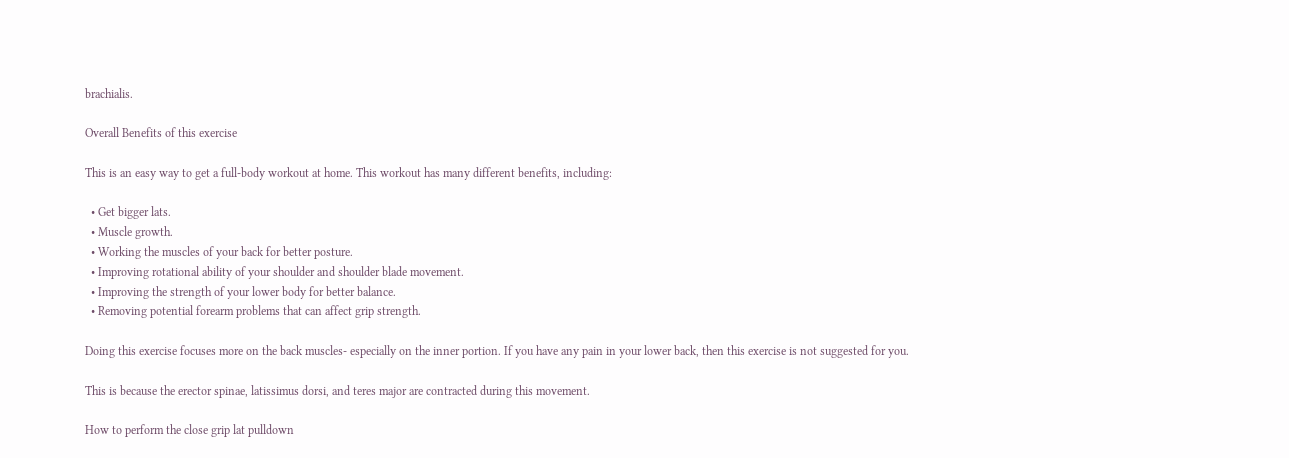brachialis.

Overall Benefits of this exercise

This is an easy way to get a full-body workout at home. This workout has many different benefits, including:

  • Get bigger lats.
  • Muscle growth.
  • Working the muscles of your back for better posture.
  • Improving rotational ability of your shoulder and shoulder blade movement.
  • Improving the strength of your lower body for better balance.
  • Removing potential forearm problems that can affect grip strength.

Doing this exercise focuses more on the back muscles- especially on the inner portion. If you have any pain in your lower back, then this exercise is not suggested for you.

This is because the erector spinae, latissimus dorsi, and teres major are contracted during this movement.

How to perform the close grip lat pulldown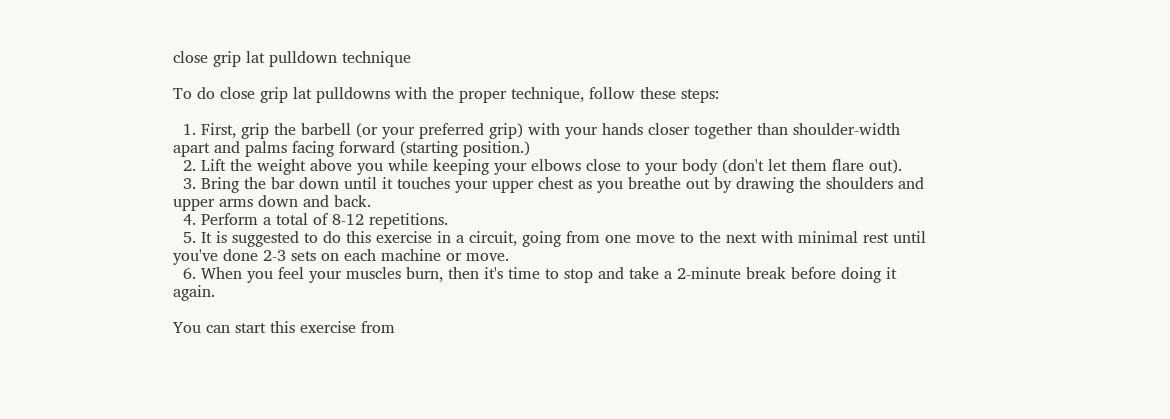close grip lat pulldown technique

To do close grip lat pulldowns with the proper technique, follow these steps:

  1. First, grip the barbell (or your preferred grip) with your hands closer together than shoulder-width apart and palms facing forward (starting position.)
  2. Lift the weight above you while keeping your elbows close to your body (don't let them flare out).
  3. Bring the bar down until it touches your upper chest as you breathe out by drawing the shoulders and upper arms down and back.
  4. Perform a total of 8-12 repetitions.
  5. It is suggested to do this exercise in a circuit, going from one move to the next with minimal rest until you've done 2-3 sets on each machine or move.
  6. When you feel your muscles burn, then it's time to stop and take a 2-minute break before doing it again.

You can start this exercise from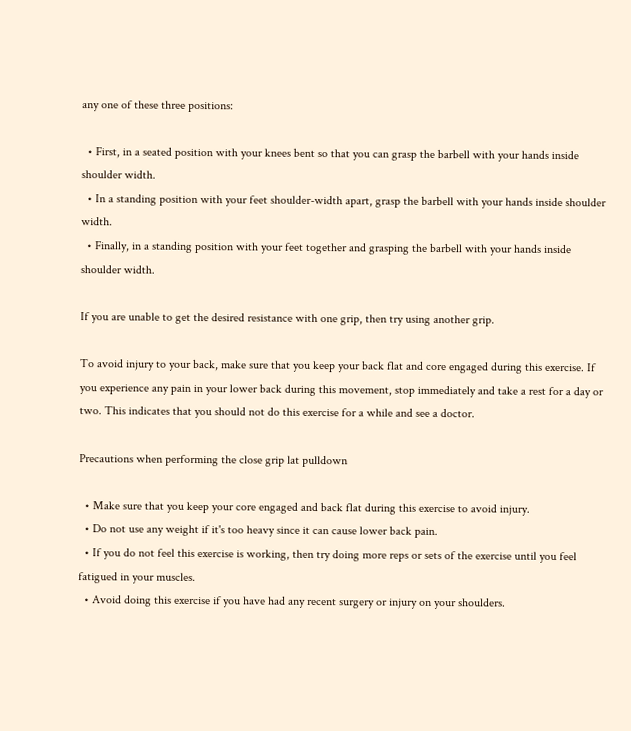any one of these three positions:

  • First, in a seated position with your knees bent so that you can grasp the barbell with your hands inside shoulder width.
  • In a standing position with your feet shoulder-width apart, grasp the barbell with your hands inside shoulder width.
  • Finally, in a standing position with your feet together and grasping the barbell with your hands inside shoulder width.

If you are unable to get the desired resistance with one grip, then try using another grip.

To avoid injury to your back, make sure that you keep your back flat and core engaged during this exercise. If you experience any pain in your lower back during this movement, stop immediately and take a rest for a day or two. This indicates that you should not do this exercise for a while and see a doctor.

Precautions when performing the close grip lat pulldown

  • Make sure that you keep your core engaged and back flat during this exercise to avoid injury.
  • Do not use any weight if it's too heavy since it can cause lower back pain.
  • If you do not feel this exercise is working, then try doing more reps or sets of the exercise until you feel fatigued in your muscles.
  • Avoid doing this exercise if you have had any recent surgery or injury on your shoulders.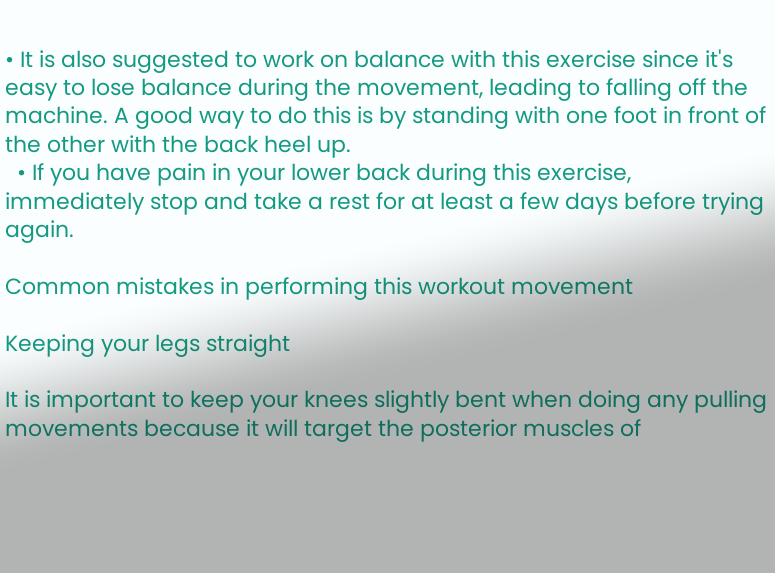• It is also suggested to work on balance with this exercise since it's easy to lose balance during the movement, leading to falling off the machine. A good way to do this is by standing with one foot in front of the other with the back heel up.
  • If you have pain in your lower back during this exercise, immediately stop and take a rest for at least a few days before trying again.

Common mistakes in performing this workout movement

Keeping your legs straight

It is important to keep your knees slightly bent when doing any pulling movements because it will target the posterior muscles of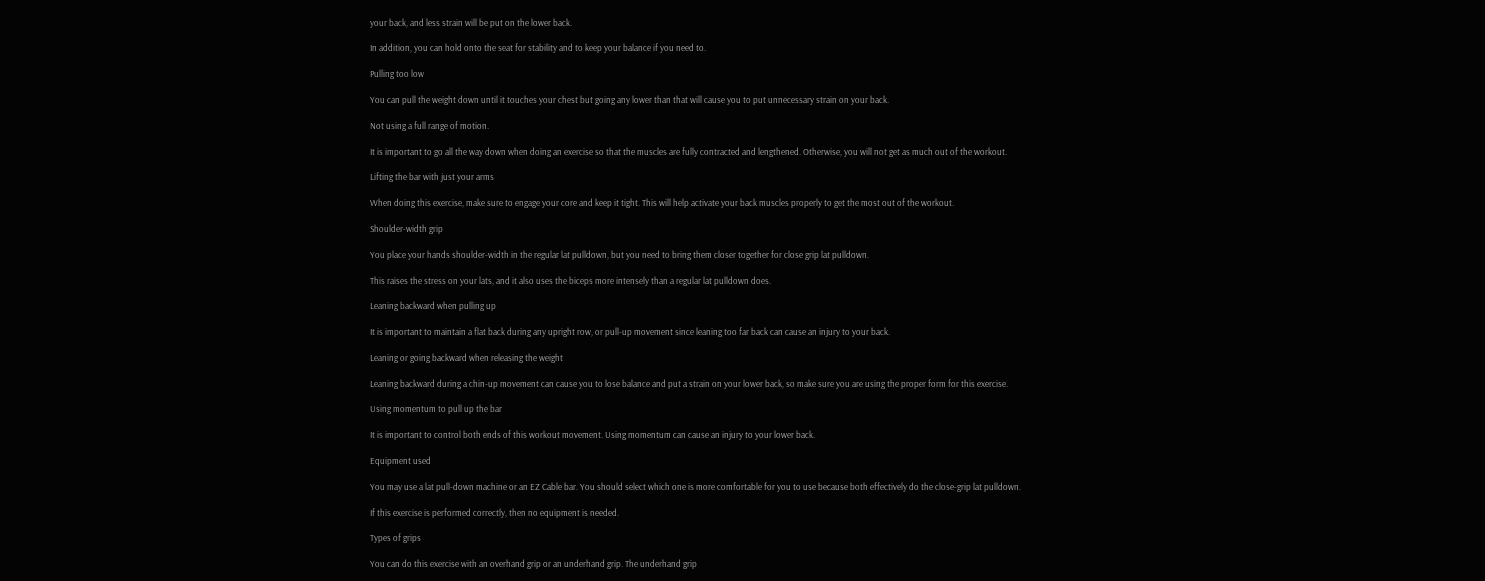your back, and less strain will be put on the lower back.

In addition, you can hold onto the seat for stability and to keep your balance if you need to.

Pulling too low

You can pull the weight down until it touches your chest but going any lower than that will cause you to put unnecessary strain on your back.

Not using a full range of motion.

It is important to go all the way down when doing an exercise so that the muscles are fully contracted and lengthened. Otherwise, you will not get as much out of the workout.

Lifting the bar with just your arms

When doing this exercise, make sure to engage your core and keep it tight. This will help activate your back muscles properly to get the most out of the workout.

Shoulder-width grip

You place your hands shoulder-width in the regular lat pulldown, but you need to bring them closer together for close grip lat pulldown.

This raises the stress on your lats, and it also uses the biceps more intensely than a regular lat pulldown does.

Leaning backward when pulling up

It is important to maintain a flat back during any upright row, or pull-up movement since leaning too far back can cause an injury to your back.

Leaning or going backward when releasing the weight

Leaning backward during a chin-up movement can cause you to lose balance and put a strain on your lower back, so make sure you are using the proper form for this exercise.

Using momentum to pull up the bar

It is important to control both ends of this workout movement. Using momentum can cause an injury to your lower back.

Equipment used

You may use a lat pull-down machine or an EZ Cable bar. You should select which one is more comfortable for you to use because both effectively do the close-grip lat pulldown.

If this exercise is performed correctly, then no equipment is needed.

Types of grips

You can do this exercise with an overhand grip or an underhand grip. The underhand grip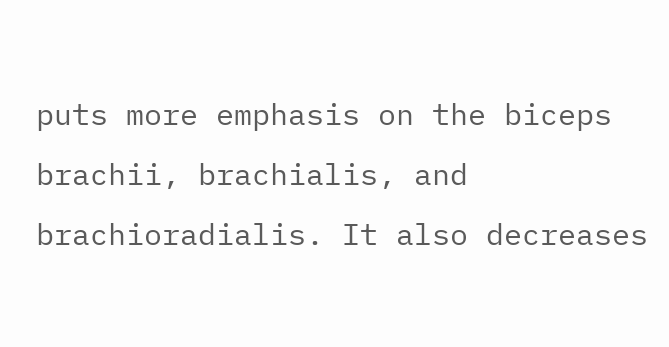puts more emphasis on the biceps brachii, brachialis, and brachioradialis. It also decreases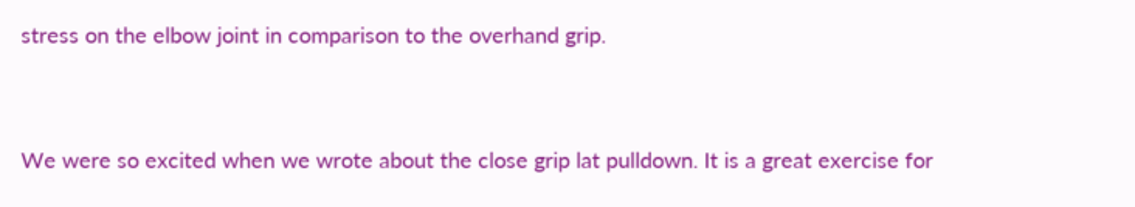stress on the elbow joint in comparison to the overhand grip.


We were so excited when we wrote about the close grip lat pulldown. It is a great exercise for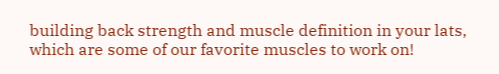building back strength and muscle definition in your lats, which are some of our favorite muscles to work on!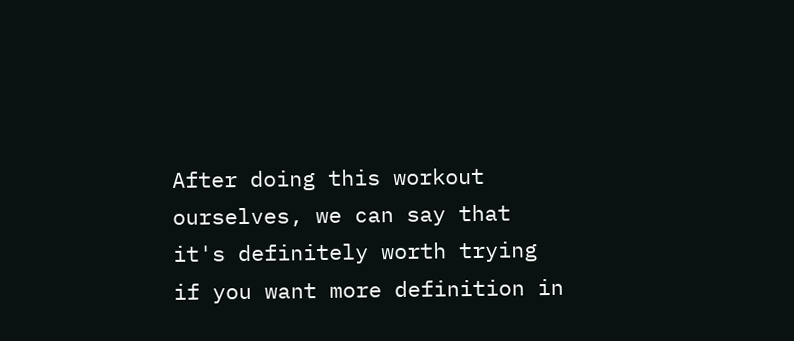After doing this workout ourselves, we can say that it's definitely worth trying if you want more definition in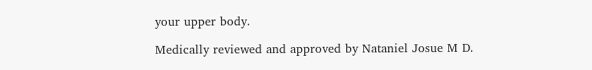your upper body.

Medically reviewed and approved by Nataniel Josue M D.